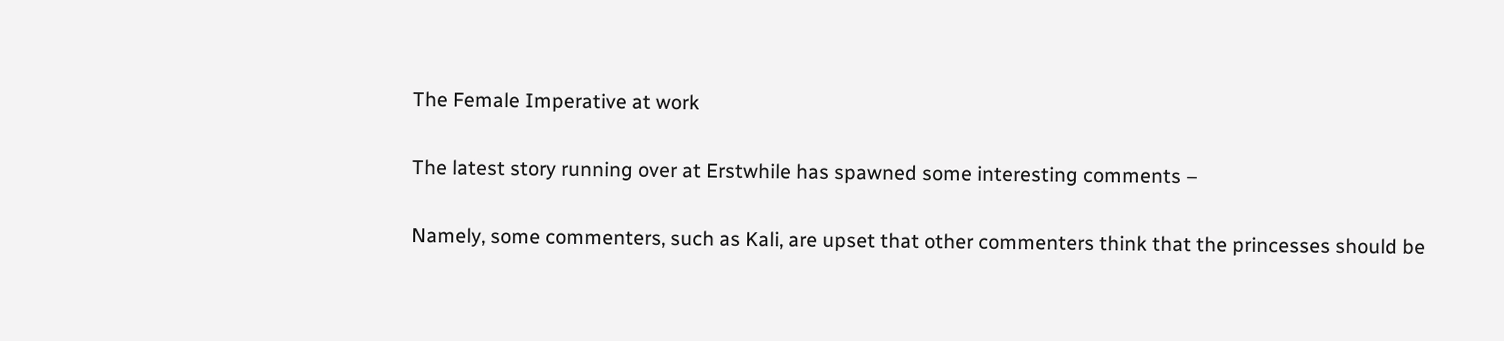The Female Imperative at work

The latest story running over at Erstwhile has spawned some interesting comments –

Namely, some commenters, such as Kali, are upset that other commenters think that the princesses should be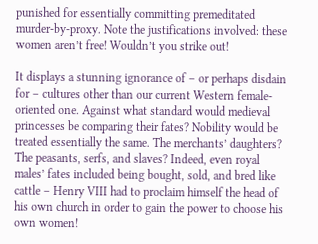punished for essentially committing premeditated murder-by-proxy. Note the justifications involved: these women aren’t free! Wouldn’t you strike out!

It displays a stunning ignorance of – or perhaps disdain for – cultures other than our current Western female-oriented one. Against what standard would medieval princesses be comparing their fates? Nobility would be treated essentially the same. The merchants’ daughters? The peasants, serfs, and slaves? Indeed, even royal males’ fates included being bought, sold, and bred like cattle – Henry VIII had to proclaim himself the head of his own church in order to gain the power to choose his own women!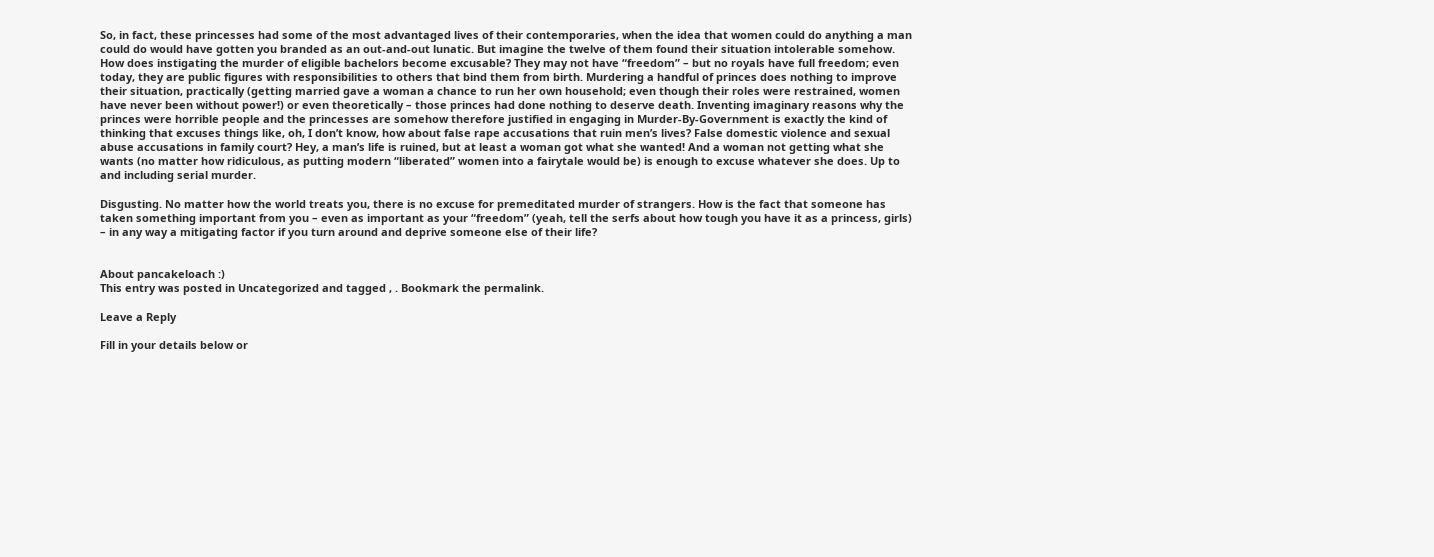So, in fact, these princesses had some of the most advantaged lives of their contemporaries, when the idea that women could do anything a man could do would have gotten you branded as an out-and-out lunatic. But imagine the twelve of them found their situation intolerable somehow. How does instigating the murder of eligible bachelors become excusable? They may not have “freedom” – but no royals have full freedom; even today, they are public figures with responsibilities to others that bind them from birth. Murdering a handful of princes does nothing to improve their situation, practically (getting married gave a woman a chance to run her own household; even though their roles were restrained, women have never been without power!) or even theoretically – those princes had done nothing to deserve death. Inventing imaginary reasons why the princes were horrible people and the princesses are somehow therefore justified in engaging in Murder-By-Government is exactly the kind of thinking that excuses things like, oh, I don’t know, how about false rape accusations that ruin men’s lives? False domestic violence and sexual abuse accusations in family court? Hey, a man’s life is ruined, but at least a woman got what she wanted! And a woman not getting what she wants (no matter how ridiculous, as putting modern “liberated” women into a fairytale would be) is enough to excuse whatever she does. Up to and including serial murder.

Disgusting. No matter how the world treats you, there is no excuse for premeditated murder of strangers. How is the fact that someone has taken something important from you – even as important as your “freedom” (yeah, tell the serfs about how tough you have it as a princess, girls) – in any way a mitigating factor if you turn around and deprive someone else of their life?


About pancakeloach :)
This entry was posted in Uncategorized and tagged , . Bookmark the permalink.

Leave a Reply

Fill in your details below or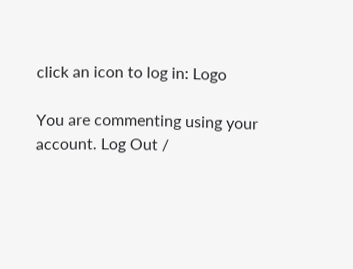click an icon to log in: Logo

You are commenting using your account. Log Out /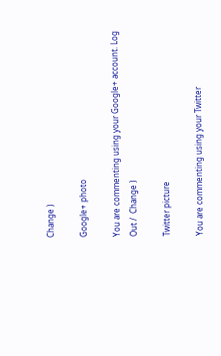Change )

Google+ photo

You are commenting using your Google+ account. Log Out /  Change )

Twitter picture

You are commenting using your Twitter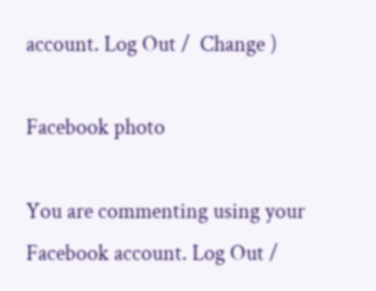account. Log Out /  Change )

Facebook photo

You are commenting using your Facebook account. Log Out /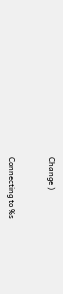Change )


Connecting to %s